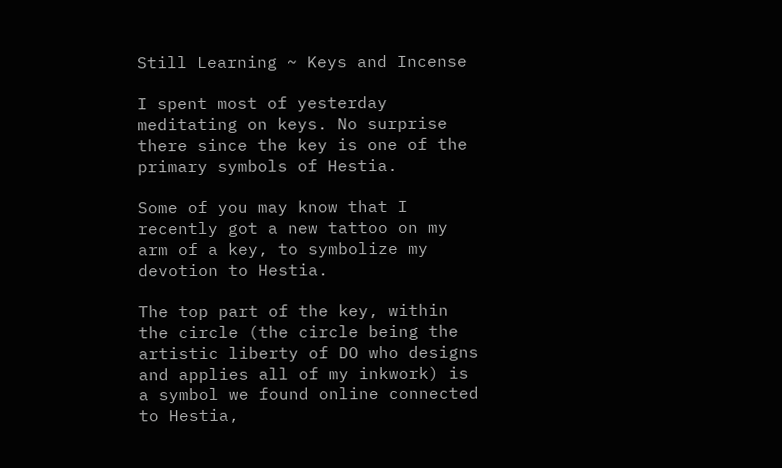Still Learning ~ Keys and Incense

I spent most of yesterday meditating on keys. No surprise there since the key is one of the primary symbols of Hestia.

Some of you may know that I recently got a new tattoo on my arm of a key, to symbolize my devotion to Hestia.

The top part of the key, within the circle (the circle being the artistic liberty of DO who designs and applies all of my inkwork) is a symbol we found online connected to Hestia,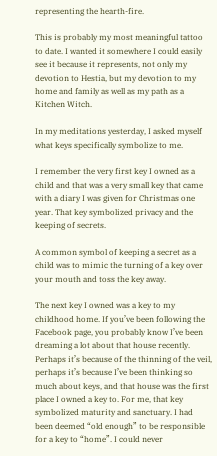representing the hearth-fire.

This is probably my most meaningful tattoo to date. I wanted it somewhere I could easily see it because it represents, not only my devotion to Hestia, but my devotion to my home and family as well as my path as a Kitchen Witch.

In my meditations yesterday, I asked myself what keys specifically symbolize to me.

I remember the very first key I owned as a child and that was a very small key that came with a diary I was given for Christmas one year. That key symbolized privacy and the keeping of secrets.

A common symbol of keeping a secret as a child was to mimic the turning of a key over your mouth and toss the key away.

The next key I owned was a key to my childhood home. If you’ve been following the Facebook page, you probably know I’ve been dreaming a lot about that house recently. Perhaps it’s because of the thinning of the veil, perhaps it’s because I’ve been thinking so much about keys, and that house was the first place I owned a key to. For me, that key symbolized maturity and sanctuary. I had been deemed “old enough” to be responsible for a key to “home”. I could never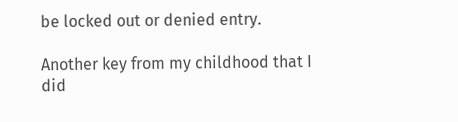be locked out or denied entry.

Another key from my childhood that I did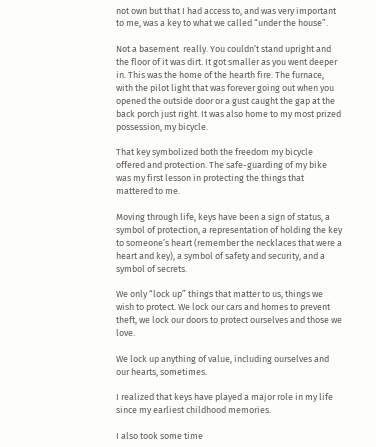not own but that I had access to, and was very important to me, was a key to what we called “under the house”.

Not a basement  really. You couldn’t stand upright and the floor of it was dirt. It got smaller as you went deeper in. This was the home of the hearth fire. The furnace, with the pilot light that was forever going out when you opened the outside door or a gust caught the gap at the back porch just right. It was also home to my most prized possession, my bicycle.

That key symbolized both the freedom my bicycle offered and protection. The safe-guarding of my bike was my first lesson in protecting the things that mattered to me.

Moving through life, keys have been a sign of status, a symbol of protection, a representation of holding the key to someone’s heart (remember the necklaces that were a heart and key), a symbol of safety and security, and a symbol of secrets.

We only “lock up” things that matter to us, things we wish to protect. We lock our cars and homes to prevent theft, we lock our doors to protect ourselves and those we love.

We lock up anything of value, including ourselves and our hearts, sometimes.

I realized that keys have played a major role in my life since my earliest childhood memories.

I also took some time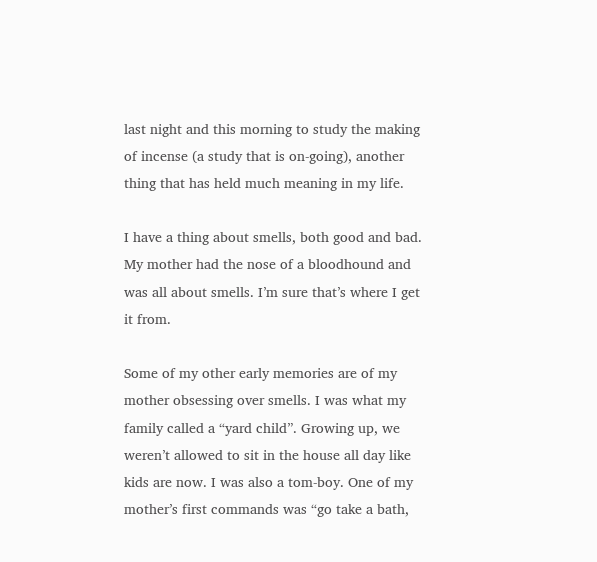last night and this morning to study the making of incense (a study that is on-going), another thing that has held much meaning in my life.

I have a thing about smells, both good and bad. My mother had the nose of a bloodhound and was all about smells. I’m sure that’s where I get it from.

Some of my other early memories are of my mother obsessing over smells. I was what my family called a “yard child”. Growing up, we weren’t allowed to sit in the house all day like kids are now. I was also a tom-boy. One of my mother’s first commands was “go take a bath,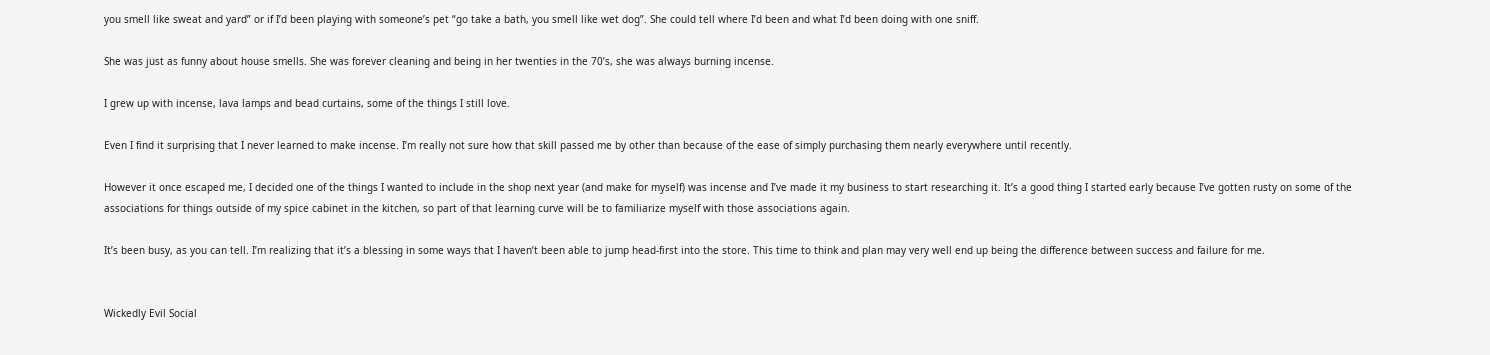you smell like sweat and yard” or if I’d been playing with someone’s pet “go take a bath, you smell like wet dog”. She could tell where I’d been and what I’d been doing with one sniff.

She was just as funny about house smells. She was forever cleaning and being in her twenties in the 70’s, she was always burning incense.

I grew up with incense, lava lamps and bead curtains, some of the things I still love.

Even I find it surprising that I never learned to make incense. I’m really not sure how that skill passed me by other than because of the ease of simply purchasing them nearly everywhere until recently.

However it once escaped me, I decided one of the things I wanted to include in the shop next year (and make for myself) was incense and I’ve made it my business to start researching it. It’s a good thing I started early because I’ve gotten rusty on some of the associations for things outside of my spice cabinet in the kitchen, so part of that learning curve will be to familiarize myself with those associations again.

It’s been busy, as you can tell. I’m realizing that it’s a blessing in some ways that I haven’t been able to jump head-first into the store. This time to think and plan may very well end up being the difference between success and failure for me.


Wickedly Evil Social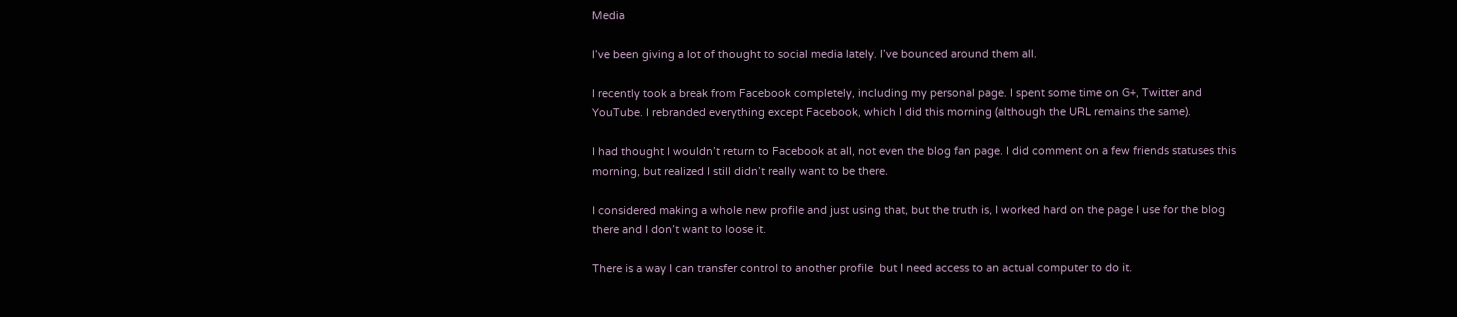Media

I’ve been giving a lot of thought to social media lately. I’ve bounced around them all.

I recently took a break from Facebook completely, including my personal page. I spent some time on G+, Twitter and YouTube. I rebranded everything except Facebook, which I did this morning (although the URL remains the same).

I had thought I wouldn’t return to Facebook at all, not even the blog fan page. I did comment on a few friends statuses this morning, but realized I still didn’t really want to be there.

I considered making a whole new profile and just using that, but the truth is, I worked hard on the page I use for the blog there and I don’t want to loose it.

There is a way I can transfer control to another profile  but I need access to an actual computer to do it.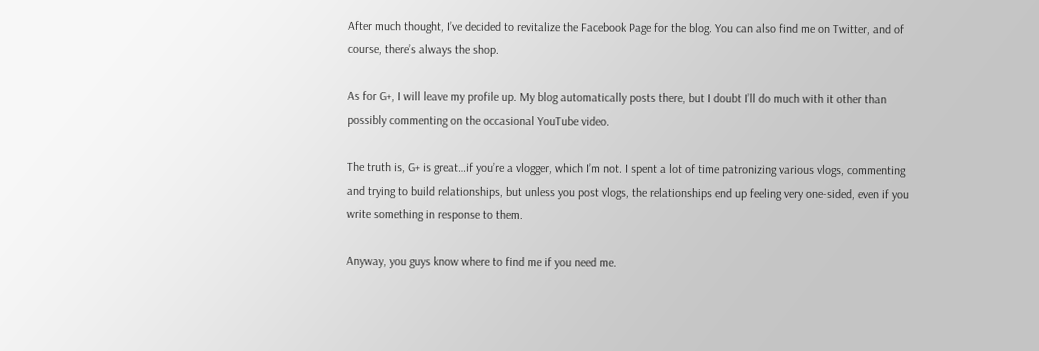After much thought, I’ve decided to revitalize the Facebook Page for the blog. You can also find me on Twitter, and of course, there’s always the shop.

As for G+, I will leave my profile up. My blog automatically posts there, but I doubt I’ll do much with it other than possibly commenting on the occasional YouTube video.

The truth is, G+ is great…if you’re a vlogger, which I’m not. I spent a lot of time patronizing various vlogs, commenting and trying to build relationships, but unless you post vlogs, the relationships end up feeling very one-sided, even if you write something in response to them.

Anyway, you guys know where to find me if you need me.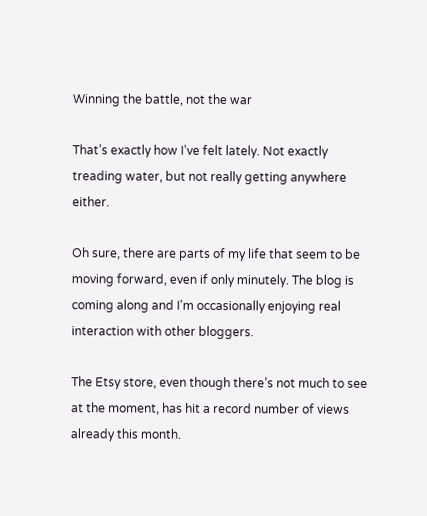Winning the battle, not the war

That’s exactly how I’ve felt lately. Not exactly treading water, but not really getting anywhere either.

Oh sure, there are parts of my life that seem to be moving forward, even if only minutely. The blog is coming along and I’m occasionally enjoying real interaction with other bloggers.

The Etsy store, even though there’s not much to see at the moment, has hit a record number of views already this month.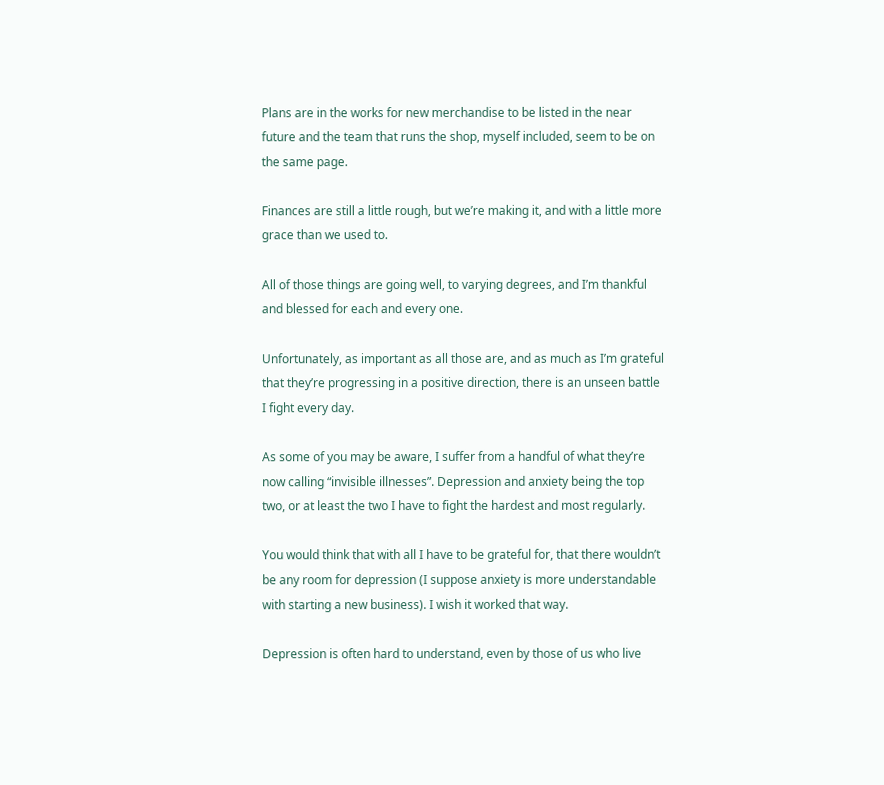Plans are in the works for new merchandise to be listed in the near future and the team that runs the shop, myself included, seem to be on the same page.

Finances are still a little rough, but we’re making it, and with a little more grace than we used to.

All of those things are going well, to varying degrees, and I’m thankful and blessed for each and every one.

Unfortunately, as important as all those are, and as much as I’m grateful that they’re progressing in a positive direction, there is an unseen battle I fight every day.

As some of you may be aware, I suffer from a handful of what they’re now calling “invisible illnesses”. Depression and anxiety being the top two, or at least the two I have to fight the hardest and most regularly.

You would think that with all I have to be grateful for, that there wouldn’t be any room for depression (I suppose anxiety is more understandable with starting a new business). I wish it worked that way.

Depression is often hard to understand, even by those of us who live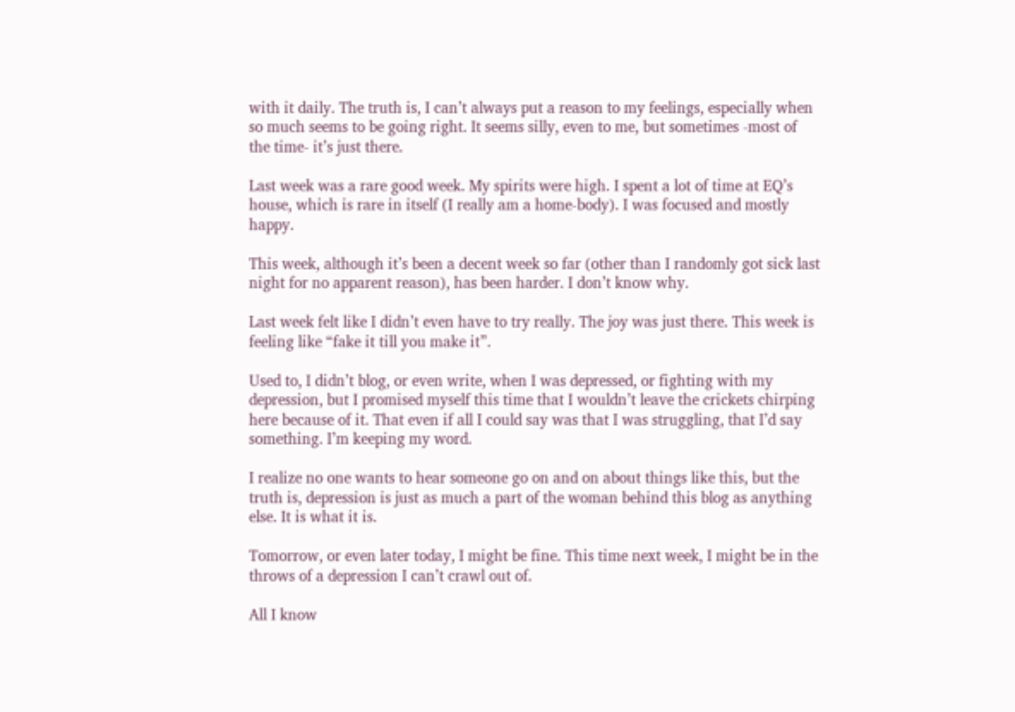with it daily. The truth is, I can’t always put a reason to my feelings, especially when so much seems to be going right. It seems silly, even to me, but sometimes -most of the time- it’s just there.

Last week was a rare good week. My spirits were high. I spent a lot of time at EQ’s house, which is rare in itself (I really am a home-body). I was focused and mostly happy.

This week, although it’s been a decent week so far (other than I randomly got sick last night for no apparent reason), has been harder. I don’t know why.

Last week felt like I didn’t even have to try really. The joy was just there. This week is feeling like “fake it till you make it”.

Used to, I didn’t blog, or even write, when I was depressed, or fighting with my depression, but I promised myself this time that I wouldn’t leave the crickets chirping here because of it. That even if all I could say was that I was struggling, that I’d say something. I’m keeping my word.

I realize no one wants to hear someone go on and on about things like this, but the truth is, depression is just as much a part of the woman behind this blog as anything else. It is what it is.

Tomorrow, or even later today, I might be fine. This time next week, I might be in the throws of a depression I can’t crawl out of.

All I know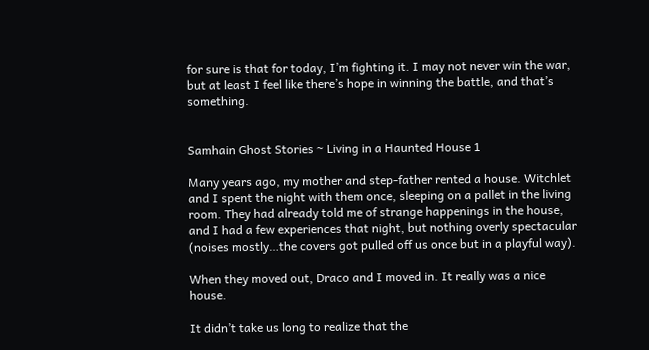for sure is that for today, I’m fighting it. I may not never win the war, but at least I feel like there’s hope in winning the battle, and that’s something.


Samhain Ghost Stories ~ Living in a Haunted House 1

Many years ago, my mother and step-father rented a house. Witchlet and I spent the night with them once, sleeping on a pallet in the living room. They had already told me of strange happenings in the house, and I had a few experiences that night, but nothing overly spectacular (noises mostly…the covers got pulled off us once but in a playful way).

When they moved out, Draco and I moved in. It really was a nice house.

It didn’t take us long to realize that the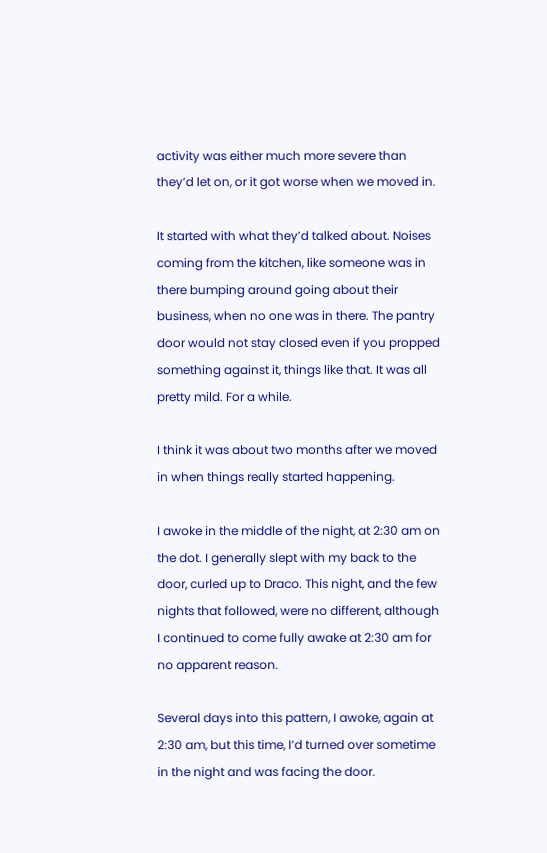activity was either much more severe than they’d let on, or it got worse when we moved in.

It started with what they’d talked about. Noises coming from the kitchen, like someone was in there bumping around going about their business, when no one was in there. The pantry door would not stay closed even if you propped something against it, things like that. It was all pretty mild. For a while.

I think it was about two months after we moved in when things really started happening.

I awoke in the middle of the night, at 2:30 am on the dot. I generally slept with my back to the door, curled up to Draco. This night, and the few nights that followed, were no different, although I continued to come fully awake at 2:30 am for no apparent reason.

Several days into this pattern, I awoke, again at 2:30 am, but this time, I’d turned over sometime in the night and was facing the door.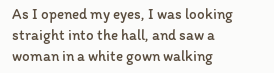As I opened my eyes, I was looking straight into the hall, and saw a woman in a white gown walking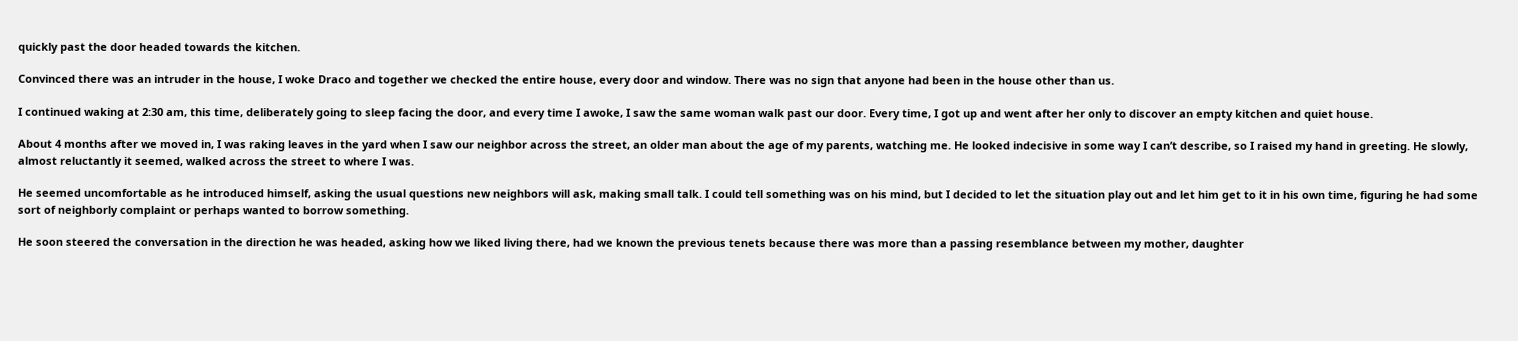quickly past the door headed towards the kitchen.

Convinced there was an intruder in the house, I woke Draco and together we checked the entire house, every door and window. There was no sign that anyone had been in the house other than us.

I continued waking at 2:30 am, this time, deliberately going to sleep facing the door, and every time I awoke, I saw the same woman walk past our door. Every time, I got up and went after her only to discover an empty kitchen and quiet house.

About 4 months after we moved in, I was raking leaves in the yard when I saw our neighbor across the street, an older man about the age of my parents, watching me. He looked indecisive in some way I can’t describe, so I raised my hand in greeting. He slowly, almost reluctantly it seemed, walked across the street to where I was.

He seemed uncomfortable as he introduced himself, asking the usual questions new neighbors will ask, making small talk. I could tell something was on his mind, but I decided to let the situation play out and let him get to it in his own time, figuring he had some sort of neighborly complaint or perhaps wanted to borrow something.

He soon steered the conversation in the direction he was headed, asking how we liked living there, had we known the previous tenets because there was more than a passing resemblance between my mother, daughter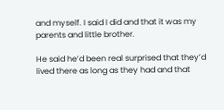and myself. I said I did and that it was my parents and little brother.

He said he’d been real surprised that they’d lived there as long as they had and that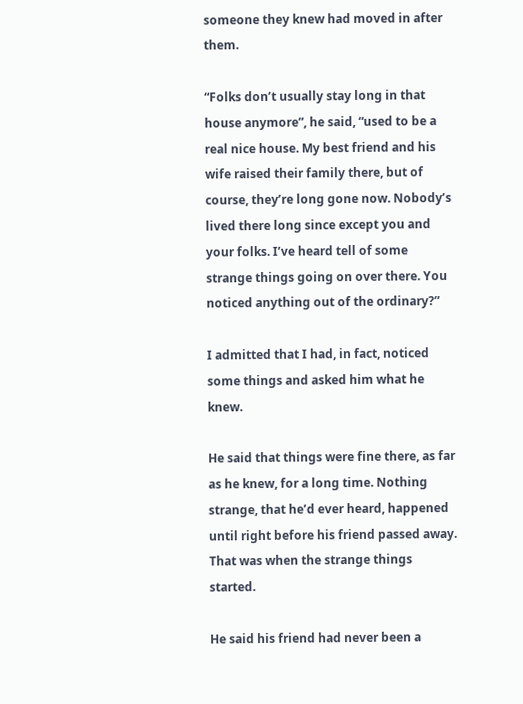someone they knew had moved in after them.

“Folks don’t usually stay long in that house anymore”, he said, “used to be a real nice house. My best friend and his wife raised their family there, but of course, they’re long gone now. Nobody’s lived there long since except you and your folks. I’ve heard tell of some strange things going on over there. You noticed anything out of the ordinary?”

I admitted that I had, in fact, noticed some things and asked him what he knew.

He said that things were fine there, as far as he knew, for a long time. Nothing strange, that he’d ever heard, happened until right before his friend passed away. That was when the strange things started.

He said his friend had never been a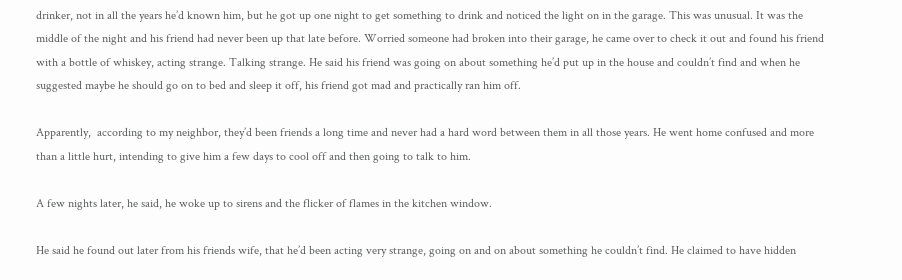drinker, not in all the years he’d known him, but he got up one night to get something to drink and noticed the light on in the garage. This was unusual. It was the middle of the night and his friend had never been up that late before. Worried someone had broken into their garage, he came over to check it out and found his friend with a bottle of whiskey, acting strange. Talking strange. He said his friend was going on about something he’d put up in the house and couldn’t find and when he suggested maybe he should go on to bed and sleep it off, his friend got mad and practically ran him off.

Apparently,  according to my neighbor, they’d been friends a long time and never had a hard word between them in all those years. He went home confused and more than a little hurt, intending to give him a few days to cool off and then going to talk to him.

A few nights later, he said, he woke up to sirens and the flicker of flames in the kitchen window.

He said he found out later from his friends wife, that he’d been acting very strange, going on and on about something he couldn’t find. He claimed to have hidden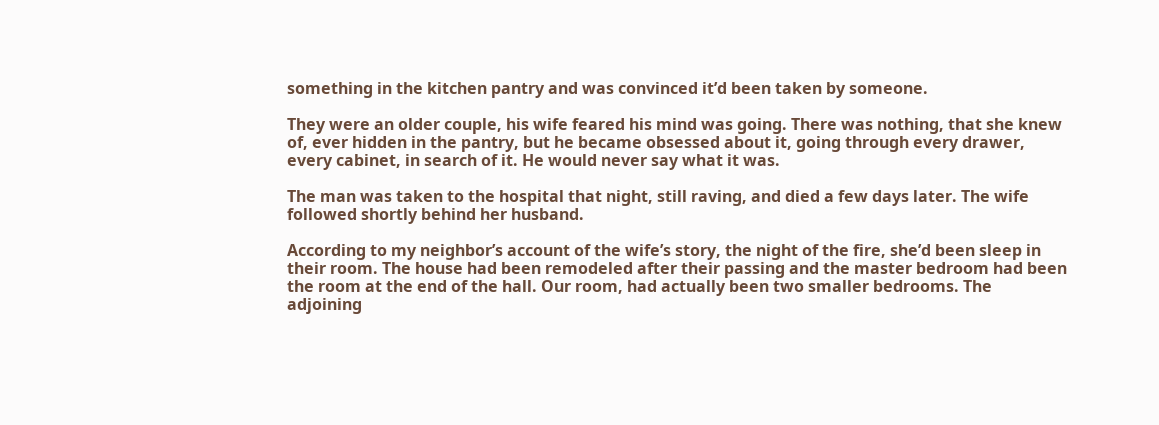something in the kitchen pantry and was convinced it’d been taken by someone.

They were an older couple, his wife feared his mind was going. There was nothing, that she knew of, ever hidden in the pantry, but he became obsessed about it, going through every drawer, every cabinet, in search of it. He would never say what it was.

The man was taken to the hospital that night, still raving, and died a few days later. The wife followed shortly behind her husband.

According to my neighbor’s account of the wife’s story, the night of the fire, she’d been sleep in their room. The house had been remodeled after their passing and the master bedroom had been the room at the end of the hall. Our room, had actually been two smaller bedrooms. The adjoining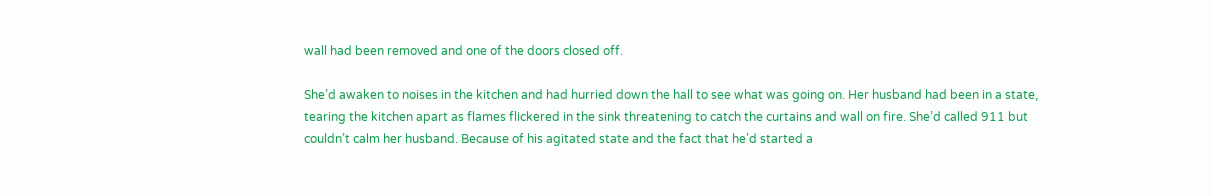wall had been removed and one of the doors closed off.

She’d awaken to noises in the kitchen and had hurried down the hall to see what was going on. Her husband had been in a state, tearing the kitchen apart as flames flickered in the sink threatening to catch the curtains and wall on fire. She’d called 911 but couldn’t calm her husband. Because of his agitated state and the fact that he’d started a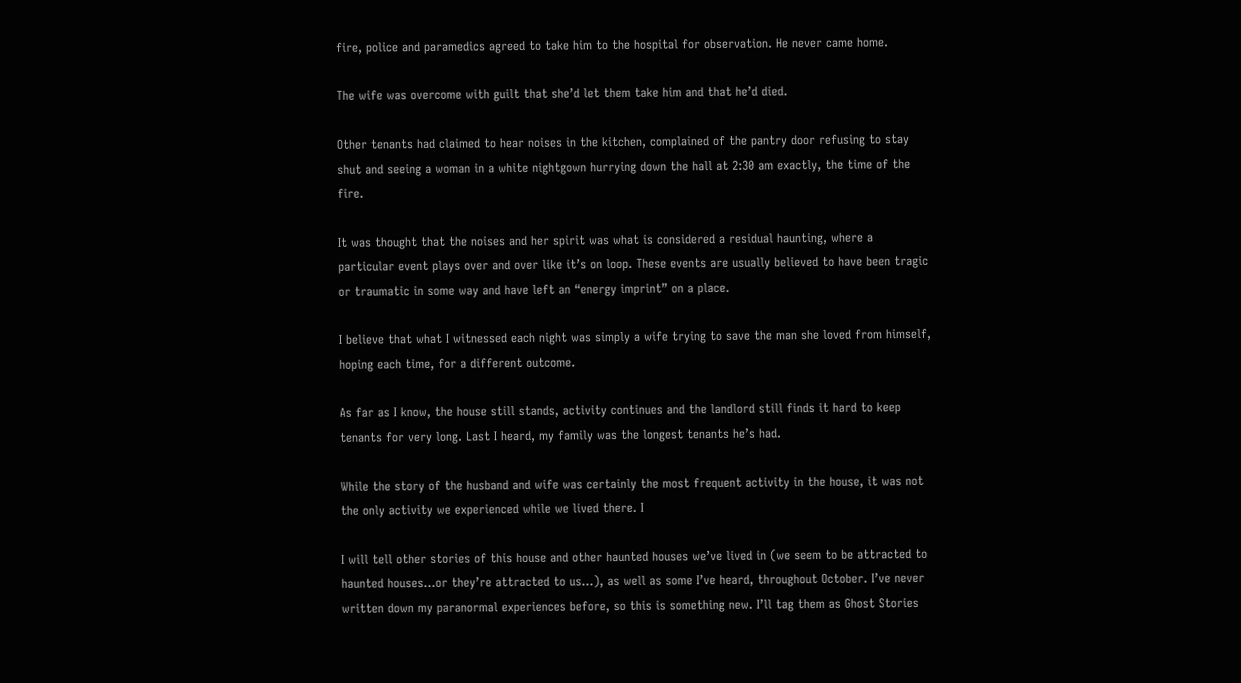fire, police and paramedics agreed to take him to the hospital for observation. He never came home.

The wife was overcome with guilt that she’d let them take him and that he’d died.

Other tenants had claimed to hear noises in the kitchen, complained of the pantry door refusing to stay shut and seeing a woman in a white nightgown hurrying down the hall at 2:30 am exactly, the time of the fire.

It was thought that the noises and her spirit was what is considered a residual haunting, where a particular event plays over and over like it’s on loop. These events are usually believed to have been tragic or traumatic in some way and have left an “energy imprint” on a place.

I believe that what I witnessed each night was simply a wife trying to save the man she loved from himself, hoping each time, for a different outcome.

As far as I know, the house still stands, activity continues and the landlord still finds it hard to keep tenants for very long. Last I heard, my family was the longest tenants he’s had.

While the story of the husband and wife was certainly the most frequent activity in the house, it was not the only activity we experienced while we lived there. I

I will tell other stories of this house and other haunted houses we’ve lived in (we seem to be attracted to haunted houses…or they’re attracted to us…), as well as some I’ve heard, throughout October. I’ve never written down my paranormal experiences before, so this is something new. I’ll tag them as Ghost Stories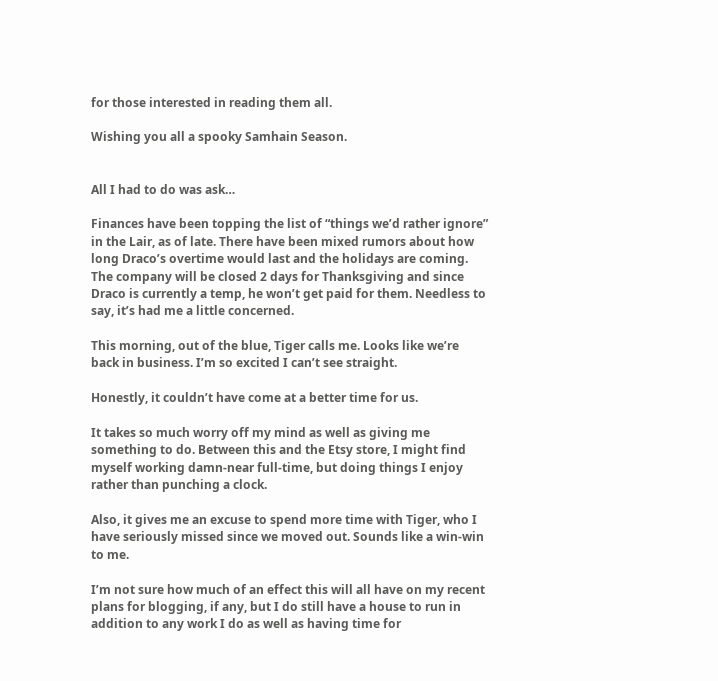for those interested in reading them all.

Wishing you all a spooky Samhain Season.


All I had to do was ask…

Finances have been topping the list of “things we’d rather ignore” in the Lair, as of late. There have been mixed rumors about how long Draco’s overtime would last and the holidays are coming. The company will be closed 2 days for Thanksgiving and since Draco is currently a temp, he won’t get paid for them. Needless to say, it’s had me a little concerned.

This morning, out of the blue, Tiger calls me. Looks like we’re back in business. I’m so excited I can’t see straight.

Honestly, it couldn’t have come at a better time for us.

It takes so much worry off my mind as well as giving me something to do. Between this and the Etsy store, I might find myself working damn-near full-time, but doing things I enjoy rather than punching a clock.

Also, it gives me an excuse to spend more time with Tiger, who I have seriously missed since we moved out. Sounds like a win-win to me.

I’m not sure how much of an effect this will all have on my recent plans for blogging, if any, but I do still have a house to run in addition to any work I do as well as having time for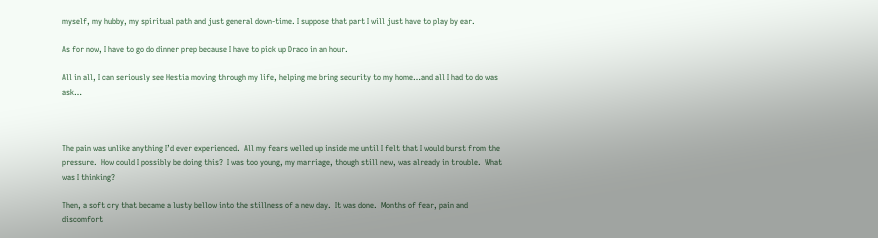myself, my hubby, my spiritual path and just general down-time. I suppose that part I will just have to play by ear.

As for now, I have to go do dinner prep because I have to pick up Draco in an hour.

All in all, I can seriously see Hestia moving through my life, helping me bring security to my home…and all I had to do was ask…



The pain was unlike anything I’d ever experienced.  All my fears welled up inside me until I felt that I would burst from the pressure.  How could I possibly be doing this?  I was too young, my marriage, though still new, was already in trouble.  What was I thinking?

Then, a soft cry that became a lusty bellow into the stillness of a new day.  It was done.  Months of fear, pain and discomfort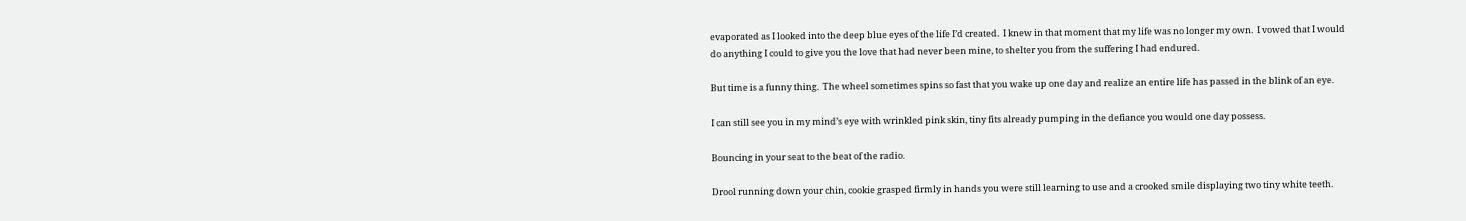evaporated as I looked into the deep blue eyes of the life I’d created.  I knew in that moment that my life was no longer my own.  I vowed that I would do anything I could to give you the love that had never been mine, to shelter you from the suffering I had endured.

But time is a funny thing.  The wheel sometimes spins so fast that you wake up one day and realize an entire life has passed in the blink of an eye.

I can still see you in my mind’s eye with wrinkled pink skin, tiny fits already pumping in the defiance you would one day possess.

Bouncing in your seat to the beat of the radio.

Drool running down your chin, cookie grasped firmly in hands you were still learning to use and a crooked smile displaying two tiny white teeth.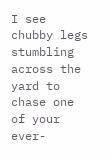I see chubby legs stumbling across the yard to chase one of your ever-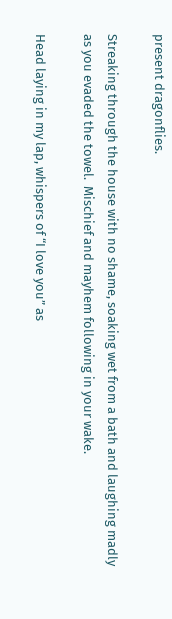present dragonflies.

Streaking through the house with no shame, soaking wet from a bath and laughing madly as you evaded the towel.  Mischief and mayhem following in your wake.

Head laying in my lap, whispers of “I love you” as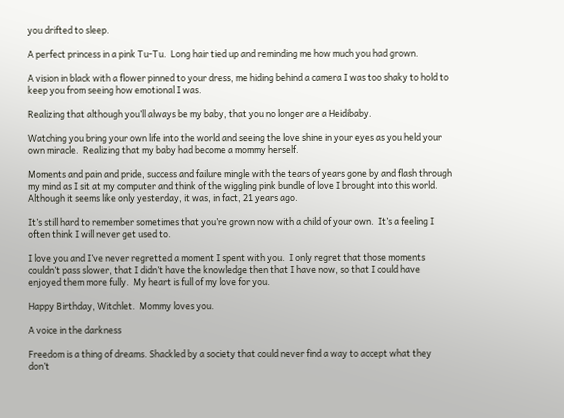you drifted to sleep.

A perfect princess in a pink Tu-Tu.  Long hair tied up and reminding me how much you had grown.

A vision in black with a flower pinned to your dress, me hiding behind a camera I was too shaky to hold to keep you from seeing how emotional I was.

Realizing that although you’ll always be my baby, that you no longer are a Heidibaby.

Watching you bring your own life into the world and seeing the love shine in your eyes as you held your own miracle.  Realizing that my baby had become a mommy herself.

Moments and pain and pride, success and failure mingle with the tears of years gone by and flash through my mind as I sit at my computer and think of the wiggling pink bundle of love I brought into this world.  Although it seems like only yesterday, it was, in fact, 21 years ago.

It’s still hard to remember sometimes that you’re grown now with a child of your own.  It’s a feeling I often think I will never get used to.

I love you and I’ve never regretted a moment I spent with you.  I only regret that those moments couldn’t pass slower, that I didn’t have the knowledge then that I have now, so that I could have enjoyed them more fully.  My heart is full of my love for you.

Happy Birthday, Witchlet.  Mommy loves you.

A voice in the darkness

Freedom is a thing of dreams. Shackled by a society that could never find a way to accept what they don’t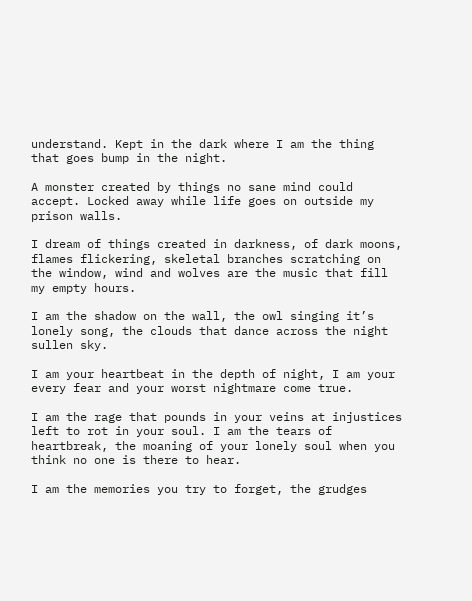understand. Kept in the dark where I am the thing that goes bump in the night.

A monster created by things no sane mind could accept. Locked away while life goes on outside my prison walls.

I dream of things created in darkness, of dark moons, flames flickering, skeletal branches scratching on the window, wind and wolves are the music that fill my empty hours.

I am the shadow on the wall, the owl singing it’s lonely song, the clouds that dance across the night sullen sky.

I am your heartbeat in the depth of night, I am your every fear and your worst nightmare come true.

I am the rage that pounds in your veins at injustices left to rot in your soul. I am the tears of heartbreak, the moaning of your lonely soul when you think no one is there to hear.

I am the memories you try to forget, the grudges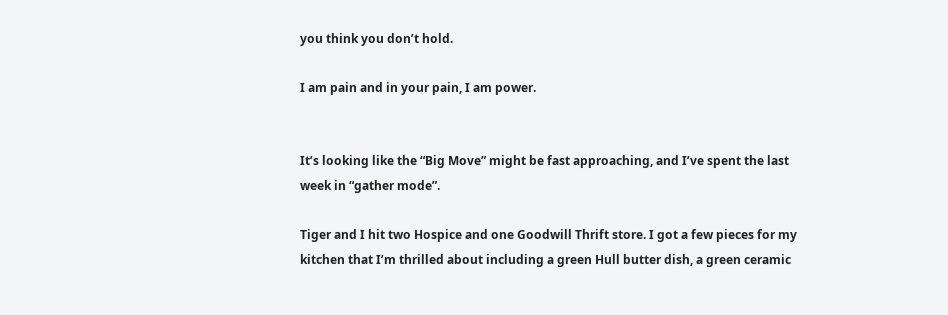you think you don’t hold.

I am pain and in your pain, I am power.


It’s looking like the “Big Move” might be fast approaching, and I’ve spent the last week in “gather mode”.

Tiger and I hit two Hospice and one Goodwill Thrift store. I got a few pieces for my kitchen that I’m thrilled about including a green Hull butter dish, a green ceramic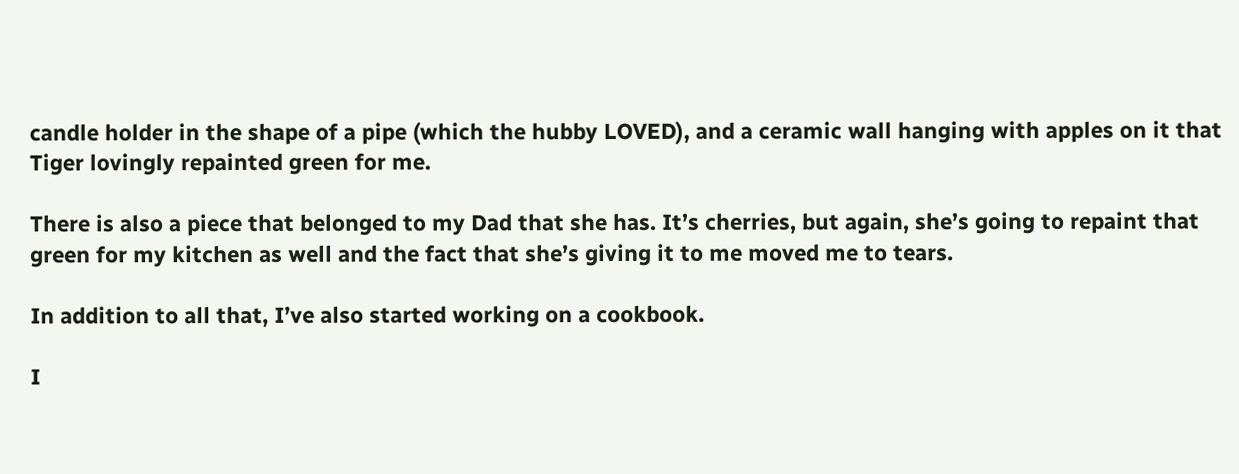candle holder in the shape of a pipe (which the hubby LOVED), and a ceramic wall hanging with apples on it that Tiger lovingly repainted green for me.

There is also a piece that belonged to my Dad that she has. It’s cherries, but again, she’s going to repaint that green for my kitchen as well and the fact that she’s giving it to me moved me to tears.

In addition to all that, I’ve also started working on a cookbook.

I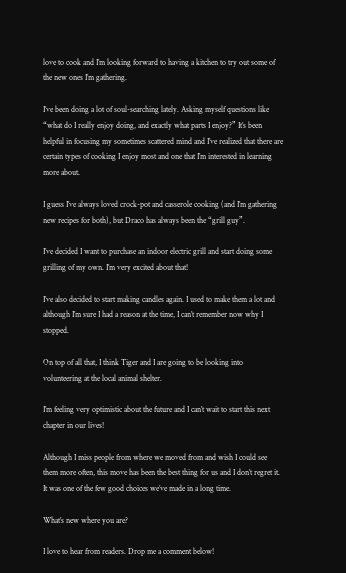love to cook and I’m looking forward to having a kitchen to try out some of the new ones I’m gathering.

I’ve been doing a lot of soul-searching lately. Asking myself questions like “what do I really enjoy doing, and exactly what parts I enjoy?” It’s been helpful in focusing my sometimes scattered mind and I’ve realized that there are certain types of cooking I enjoy most and one that I’m interested in learning more about.

I guess I’ve always loved crock-pot and casserole cooking (and I’m gathering new recipes for both), but Draco has always been the “grill guy”.

I’ve decided I want to purchase an indoor electric grill and start doing some grilling of my own. I’m very excited about that!

I’ve also decided to start making candles again. I used to make them a lot and although I’m sure I had a reason at the time, I can’t remember now why I stopped.

On top of all that, I think Tiger and I are going to be looking into volunteering at the local animal shelter.

I’m feeling very optimistic about the future and I can’t wait to start this next chapter in our lives!

Although I miss people from where we moved from and wish I could see them more often, this move has been the best thing for us and I don’t regret it. It was one of the few good choices we’ve made in a long time.

What’s new where you are?

I love to hear from readers. Drop me a comment below!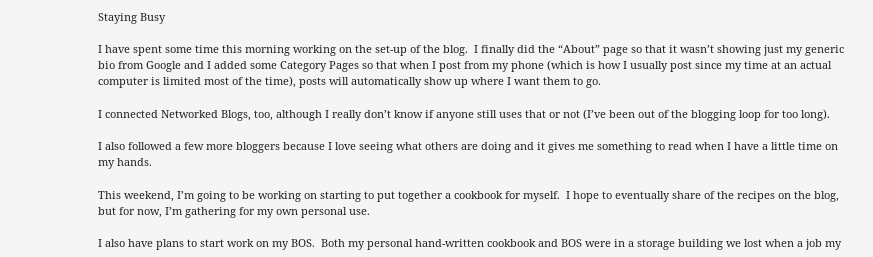Staying Busy

I have spent some time this morning working on the set-up of the blog.  I finally did the “About” page so that it wasn’t showing just my generic bio from Google and I added some Category Pages so that when I post from my phone (which is how I usually post since my time at an actual computer is limited most of the time), posts will automatically show up where I want them to go.

I connected Networked Blogs, too, although I really don’t know if anyone still uses that or not (I’ve been out of the blogging loop for too long).

I also followed a few more bloggers because I love seeing what others are doing and it gives me something to read when I have a little time on my hands.

This weekend, I’m going to be working on starting to put together a cookbook for myself.  I hope to eventually share of the recipes on the blog, but for now, I’m gathering for my own personal use.

I also have plans to start work on my BOS.  Both my personal hand-written cookbook and BOS were in a storage building we lost when a job my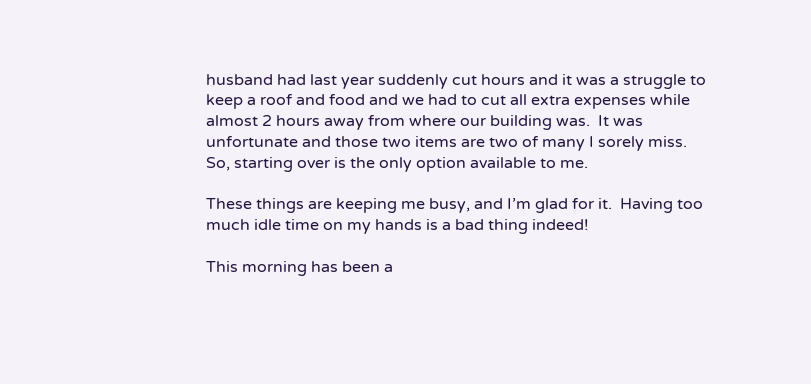husband had last year suddenly cut hours and it was a struggle to keep a roof and food and we had to cut all extra expenses while almost 2 hours away from where our building was.  It was unfortunate and those two items are two of many I sorely miss.  So, starting over is the only option available to me.

These things are keeping me busy, and I’m glad for it.  Having too much idle time on my hands is a bad thing indeed!

This morning has been a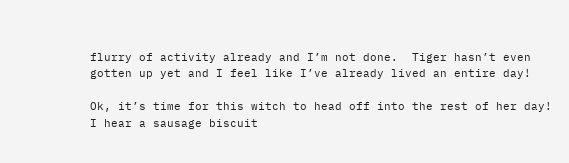flurry of activity already and I’m not done.  Tiger hasn’t even gotten up yet and I feel like I’ve already lived an entire day!

Ok, it’s time for this witch to head off into the rest of her day!  I hear a sausage biscuit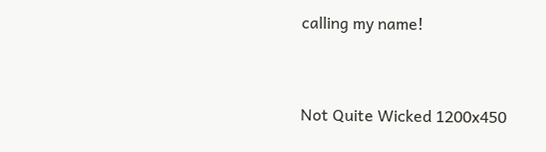calling my name!


Not Quite Wicked 1200x450